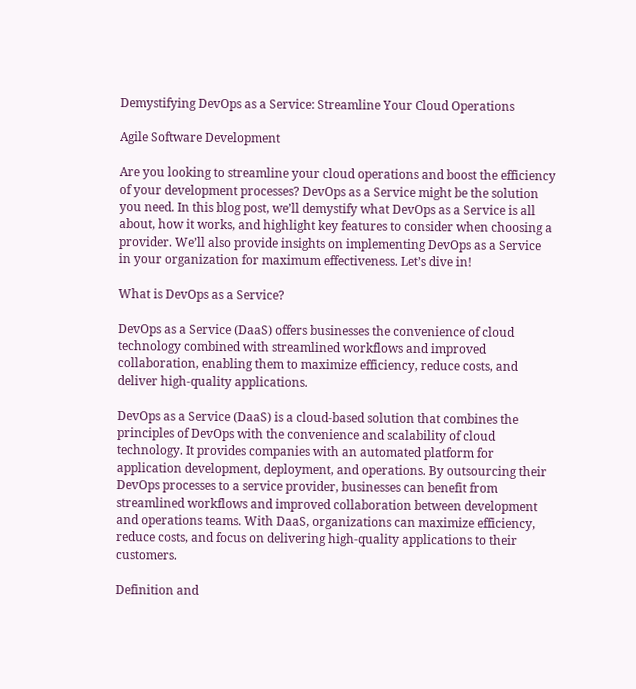Demystifying DevOps as a Service: Streamline Your Cloud Operations

Agile Software Development

Are you looking to streamline your cloud operations and boost the efficiency of your development processes? DevOps as a Service might be the solution you need. In this blog post, we’ll demystify what DevOps as a Service is all about, how it works, and highlight key features to consider when choosing a provider. We’ll also provide insights on implementing DevOps as a Service in your organization for maximum effectiveness. Let’s dive in!

What is DevOps as a Service?

DevOps as a Service (DaaS) offers businesses the convenience of cloud technology combined with streamlined workflows and improved collaboration, enabling them to maximize efficiency, reduce costs, and deliver high-quality applications.

DevOps as a Service (DaaS) is a cloud-based solution that combines the principles of DevOps with the convenience and scalability of cloud technology. It provides companies with an automated platform for application development, deployment, and operations. By outsourcing their DevOps processes to a service provider, businesses can benefit from streamlined workflows and improved collaboration between development and operations teams. With DaaS, organizations can maximize efficiency, reduce costs, and focus on delivering high-quality applications to their customers.

Definition and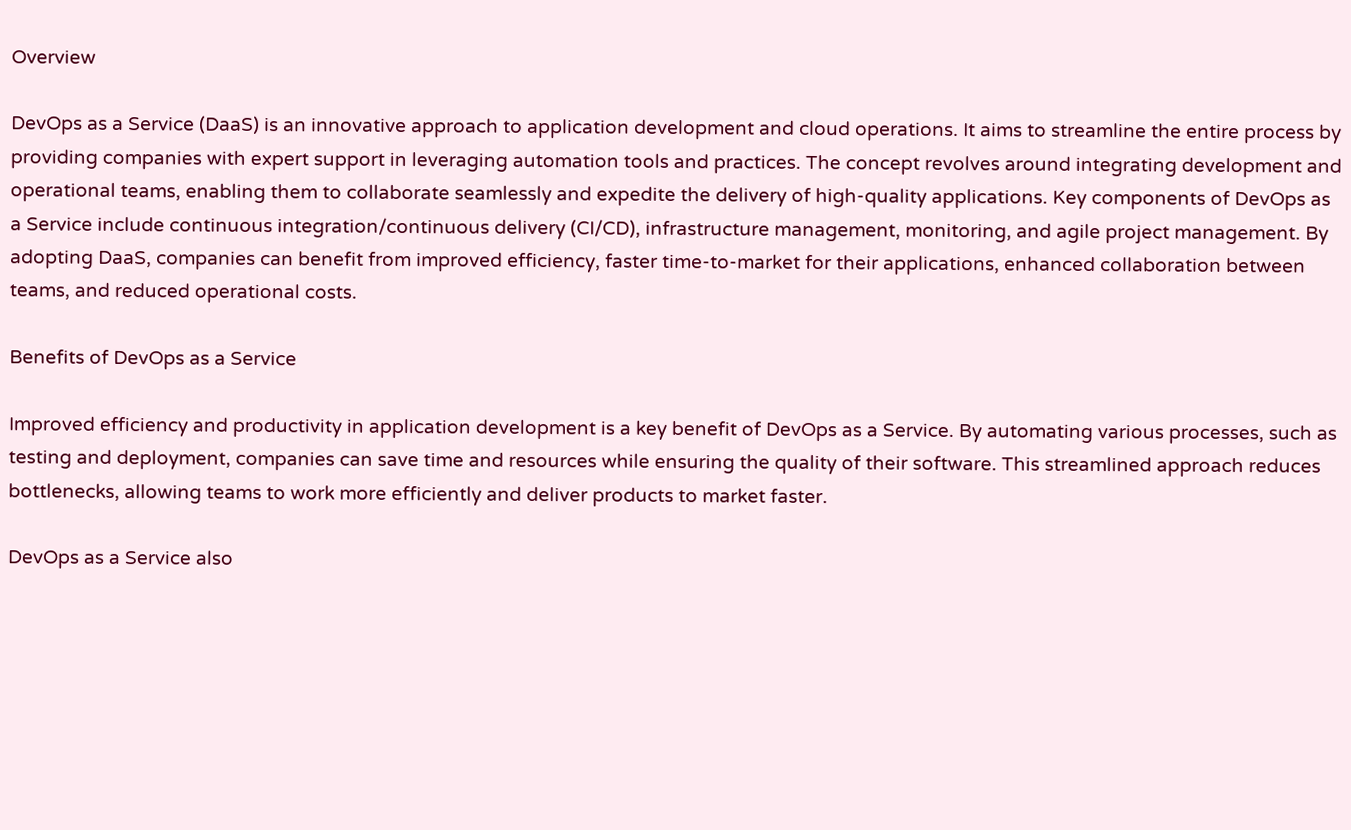Overview

DevOps as a Service (DaaS) is an innovative approach to application development and cloud operations. It aims to streamline the entire process by providing companies with expert support in leveraging automation tools and practices. The concept revolves around integrating development and operational teams, enabling them to collaborate seamlessly and expedite the delivery of high-quality applications. Key components of DevOps as a Service include continuous integration/continuous delivery (CI/CD), infrastructure management, monitoring, and agile project management. By adopting DaaS, companies can benefit from improved efficiency, faster time-to-market for their applications, enhanced collaboration between teams, and reduced operational costs.

Benefits of DevOps as a Service

Improved efficiency and productivity in application development is a key benefit of DevOps as a Service. By automating various processes, such as testing and deployment, companies can save time and resources while ensuring the quality of their software. This streamlined approach reduces bottlenecks, allowing teams to work more efficiently and deliver products to market faster.

DevOps as a Service also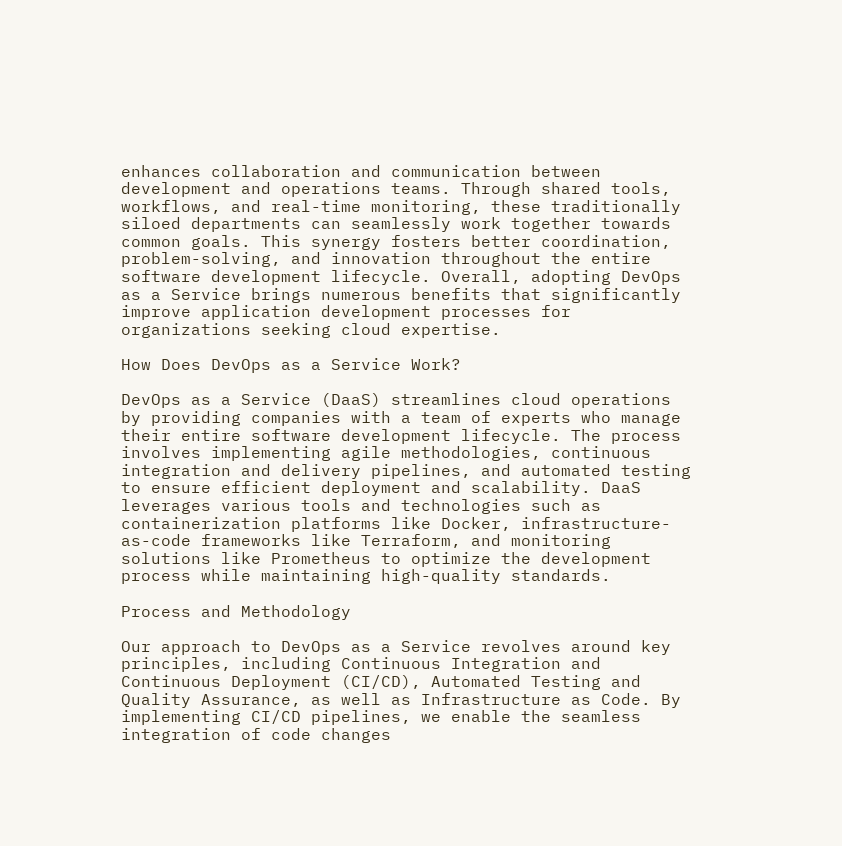enhances collaboration and communication between development and operations teams. Through shared tools, workflows, and real-time monitoring, these traditionally siloed departments can seamlessly work together towards common goals. This synergy fosters better coordination, problem-solving, and innovation throughout the entire software development lifecycle. Overall, adopting DevOps as a Service brings numerous benefits that significantly improve application development processes for organizations seeking cloud expertise.

How Does DevOps as a Service Work?

DevOps as a Service (DaaS) streamlines cloud operations by providing companies with a team of experts who manage their entire software development lifecycle. The process involves implementing agile methodologies, continuous integration and delivery pipelines, and automated testing to ensure efficient deployment and scalability. DaaS leverages various tools and technologies such as containerization platforms like Docker, infrastructure-as-code frameworks like Terraform, and monitoring solutions like Prometheus to optimize the development process while maintaining high-quality standards.

Process and Methodology

Our approach to DevOps as a Service revolves around key principles, including Continuous Integration and Continuous Deployment (CI/CD), Automated Testing and Quality Assurance, as well as Infrastructure as Code. By implementing CI/CD pipelines, we enable the seamless integration of code changes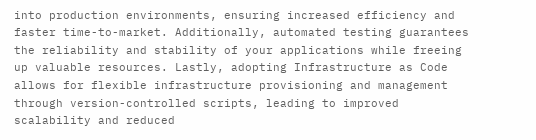into production environments, ensuring increased efficiency and faster time-to-market. Additionally, automated testing guarantees the reliability and stability of your applications while freeing up valuable resources. Lastly, adopting Infrastructure as Code allows for flexible infrastructure provisioning and management through version-controlled scripts, leading to improved scalability and reduced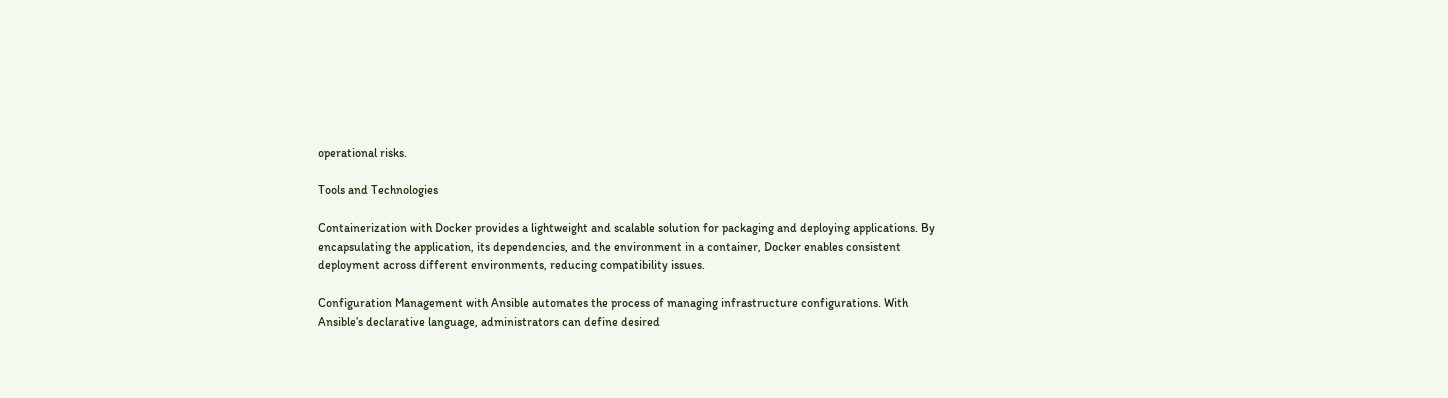operational risks.

Tools and Technologies

Containerization with Docker provides a lightweight and scalable solution for packaging and deploying applications. By encapsulating the application, its dependencies, and the environment in a container, Docker enables consistent deployment across different environments, reducing compatibility issues.

Configuration Management with Ansible automates the process of managing infrastructure configurations. With Ansible’s declarative language, administrators can define desired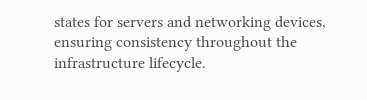states for servers and networking devices, ensuring consistency throughout the infrastructure lifecycle.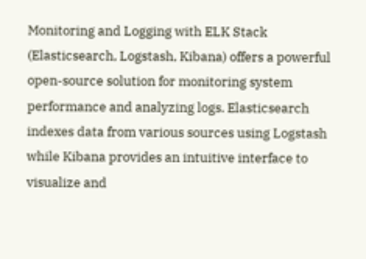Monitoring and Logging with ELK Stack (Elasticsearch, Logstash, Kibana) offers a powerful open-source solution for monitoring system performance and analyzing logs. Elasticsearch indexes data from various sources using Logstash while Kibana provides an intuitive interface to visualize and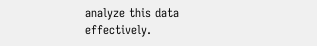analyze this data effectively.